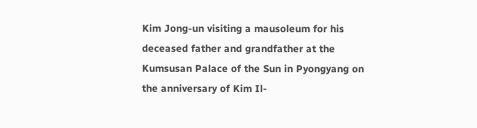Kim Jong-un visiting a mausoleum for his deceased father and grandfather at the Kumsusan Palace of the Sun in Pyongyang on the anniversary of Kim Il-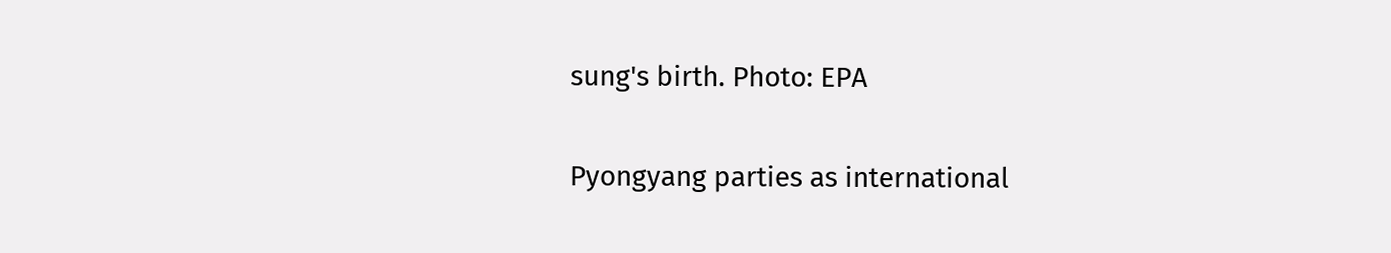sung's birth. Photo: EPA

Pyongyang parties as international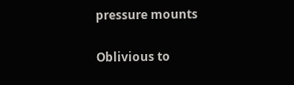pressure mounts

Oblivious to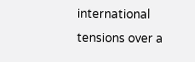international tensions over a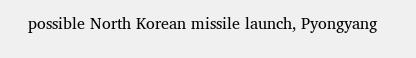possible North Korean missile launch, Pyongyang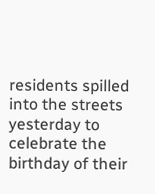residents spilled into the streets yesterday to celebrate the birthday of their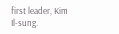first leader, Kim Il-sung.